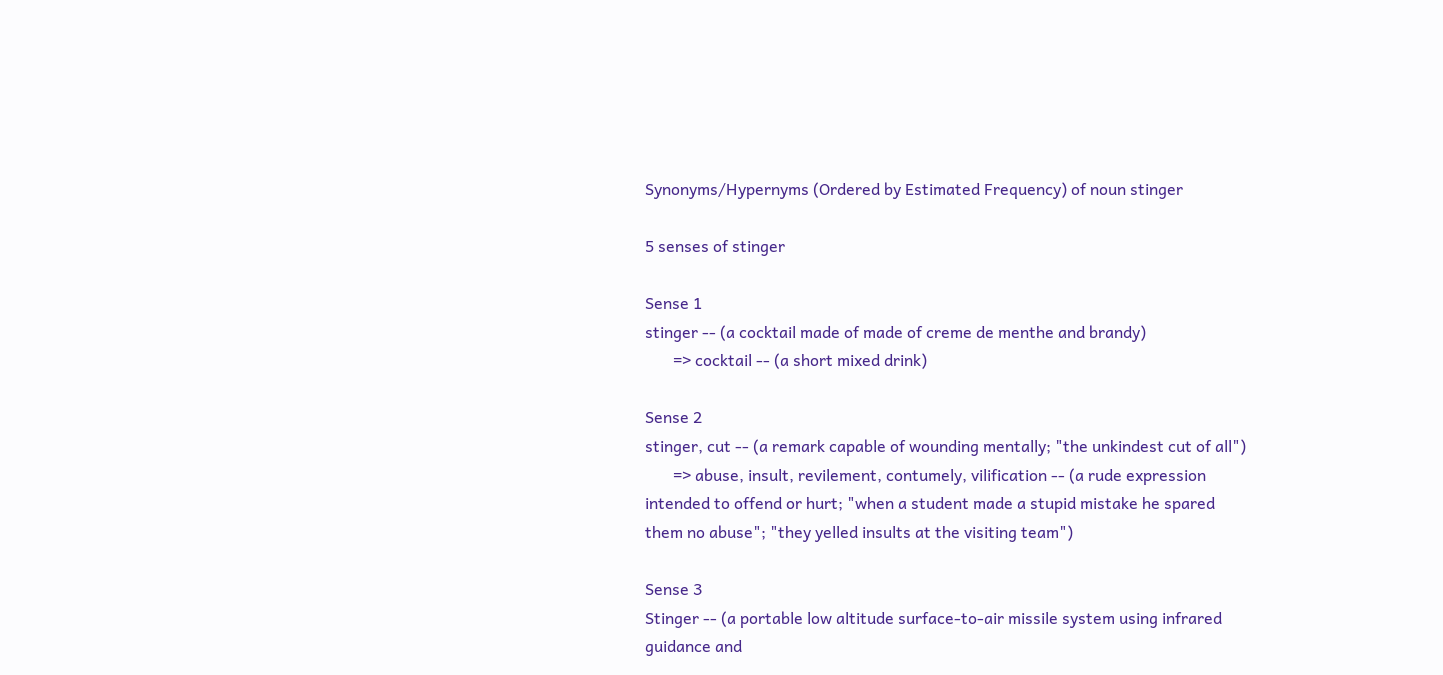Synonyms/Hypernyms (Ordered by Estimated Frequency) of noun stinger

5 senses of stinger

Sense 1
stinger -- (a cocktail made of made of creme de menthe and brandy)
       => cocktail -- (a short mixed drink)

Sense 2
stinger, cut -- (a remark capable of wounding mentally; "the unkindest cut of all")
       => abuse, insult, revilement, contumely, vilification -- (a rude expression intended to offend or hurt; "when a student made a stupid mistake he spared them no abuse"; "they yelled insults at the visiting team")

Sense 3
Stinger -- (a portable low altitude surface-to-air missile system using infrared guidance and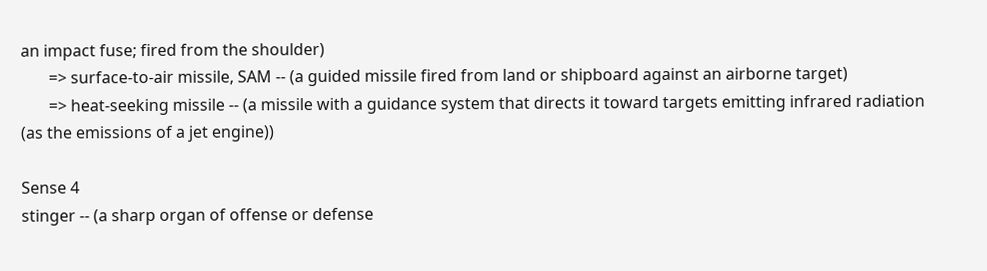an impact fuse; fired from the shoulder)
       => surface-to-air missile, SAM -- (a guided missile fired from land or shipboard against an airborne target)
       => heat-seeking missile -- (a missile with a guidance system that directs it toward targets emitting infrared radiation (as the emissions of a jet engine))

Sense 4
stinger -- (a sharp organ of offense or defense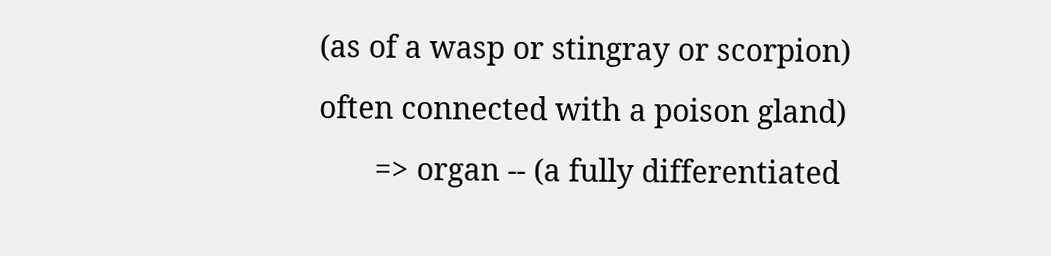(as of a wasp or stingray or scorpion) often connected with a poison gland)
       => organ -- (a fully differentiated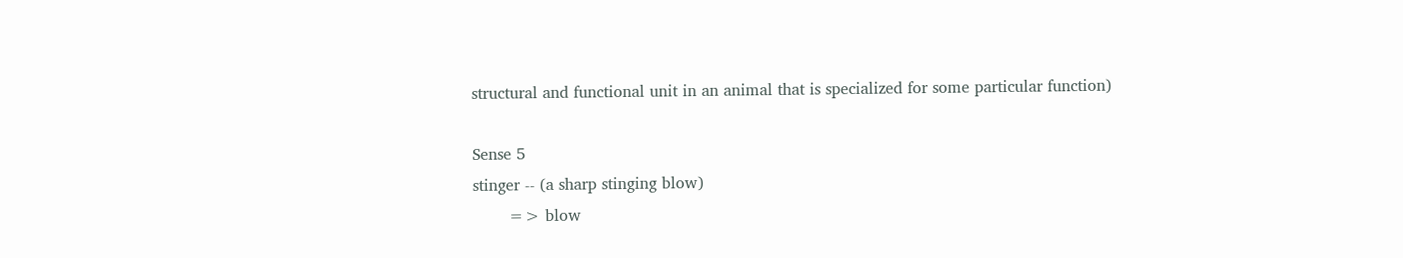structural and functional unit in an animal that is specialized for some particular function)

Sense 5
stinger -- (a sharp stinging blow)
       => blow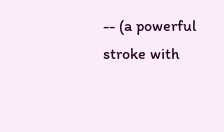-- (a powerful stroke with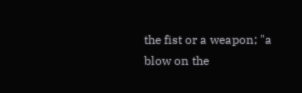the fist or a weapon; "a blow on the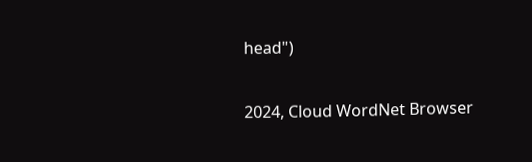head")

2024, Cloud WordNet Browser